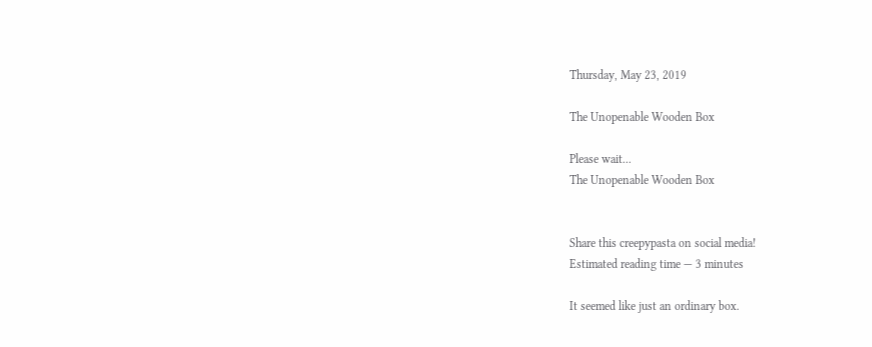Thursday, May 23, 2019

The Unopenable Wooden Box

Please wait...
The Unopenable Wooden Box


Share this creepypasta on social media!
Estimated reading time — 3 minutes

It seemed like just an ordinary box.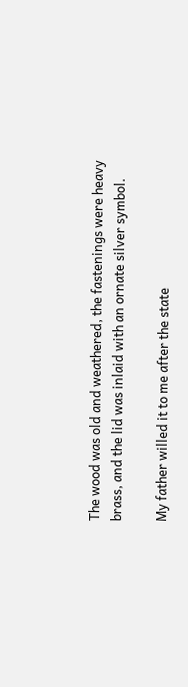The wood was old and weathered, the fastenings were heavy brass, and the lid was inlaid with an ornate silver symbol.

My father willed it to me after the state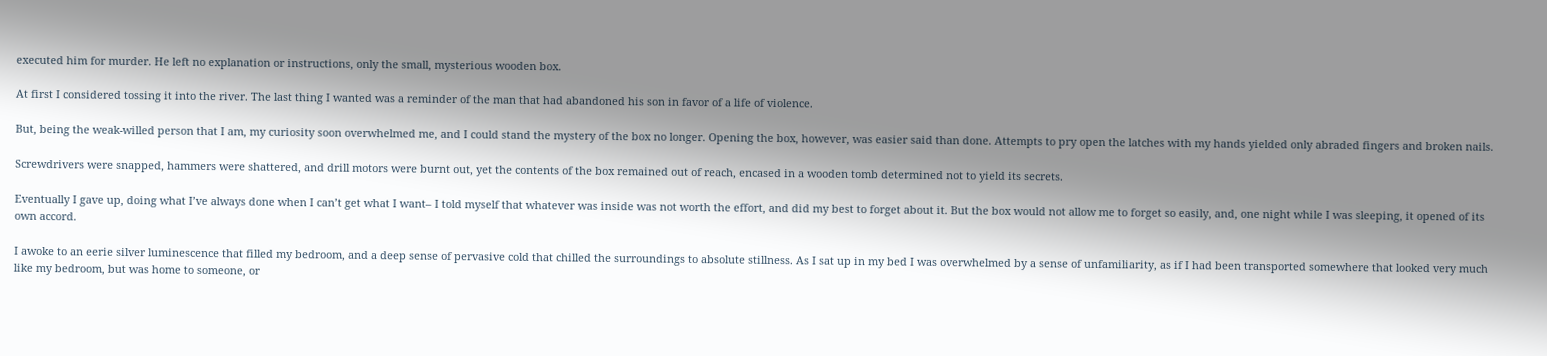executed him for murder. He left no explanation or instructions, only the small, mysterious wooden box.

At first I considered tossing it into the river. The last thing I wanted was a reminder of the man that had abandoned his son in favor of a life of violence.

But, being the weak-willed person that I am, my curiosity soon overwhelmed me, and I could stand the mystery of the box no longer. Opening the box, however, was easier said than done. Attempts to pry open the latches with my hands yielded only abraded fingers and broken nails.

Screwdrivers were snapped, hammers were shattered, and drill motors were burnt out, yet the contents of the box remained out of reach, encased in a wooden tomb determined not to yield its secrets.

Eventually I gave up, doing what I’ve always done when I can’t get what I want– I told myself that whatever was inside was not worth the effort, and did my best to forget about it. But the box would not allow me to forget so easily, and, one night while I was sleeping, it opened of its own accord.

I awoke to an eerie silver luminescence that filled my bedroom, and a deep sense of pervasive cold that chilled the surroundings to absolute stillness. As I sat up in my bed I was overwhelmed by a sense of unfamiliarity, as if I had been transported somewhere that looked very much like my bedroom, but was home to someone, or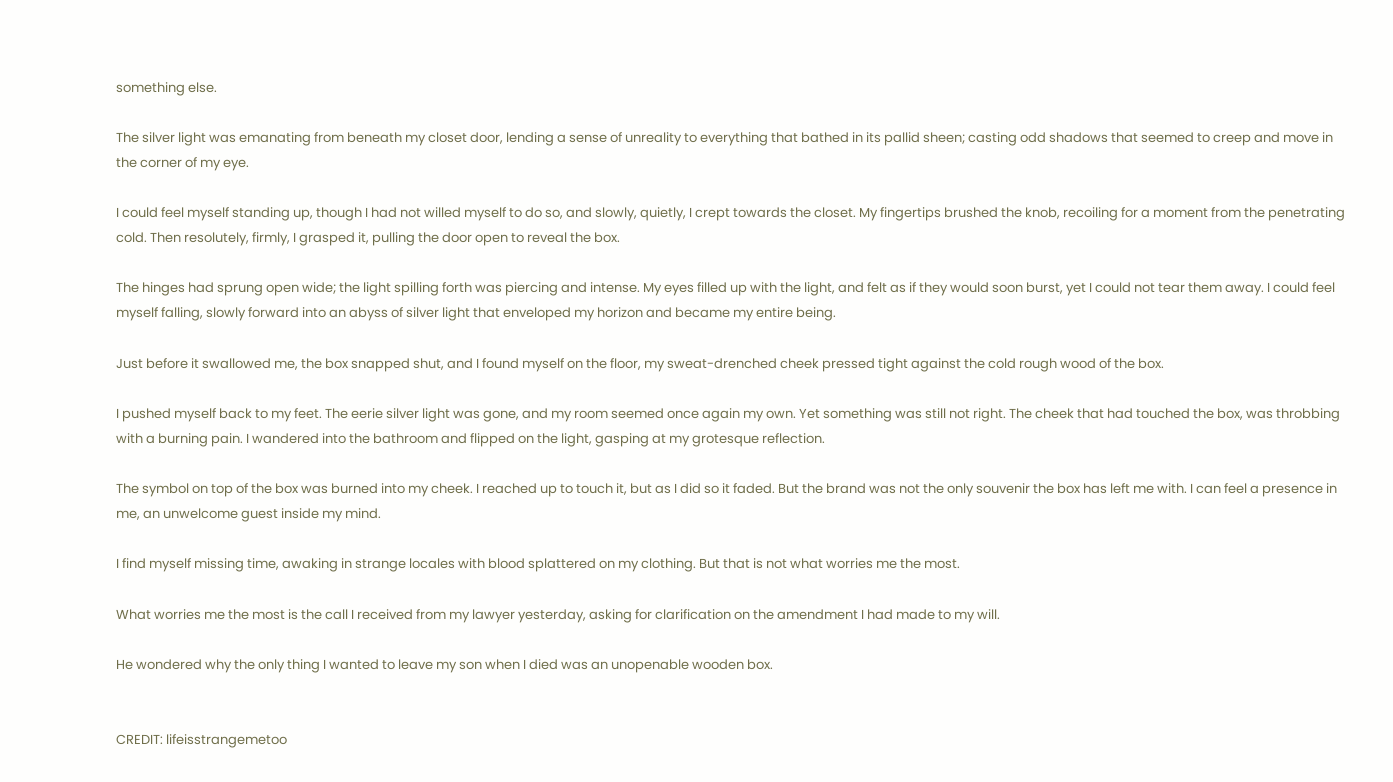something else.

The silver light was emanating from beneath my closet door, lending a sense of unreality to everything that bathed in its pallid sheen; casting odd shadows that seemed to creep and move in the corner of my eye.

I could feel myself standing up, though I had not willed myself to do so, and slowly, quietly, I crept towards the closet. My fingertips brushed the knob, recoiling for a moment from the penetrating cold. Then resolutely, firmly, I grasped it, pulling the door open to reveal the box.

The hinges had sprung open wide; the light spilling forth was piercing and intense. My eyes filled up with the light, and felt as if they would soon burst, yet I could not tear them away. I could feel myself falling, slowly forward into an abyss of silver light that enveloped my horizon and became my entire being.

Just before it swallowed me, the box snapped shut, and I found myself on the floor, my sweat-drenched cheek pressed tight against the cold rough wood of the box.

I pushed myself back to my feet. The eerie silver light was gone, and my room seemed once again my own. Yet something was still not right. The cheek that had touched the box, was throbbing with a burning pain. I wandered into the bathroom and flipped on the light, gasping at my grotesque reflection.

The symbol on top of the box was burned into my cheek. I reached up to touch it, but as I did so it faded. But the brand was not the only souvenir the box has left me with. I can feel a presence in me, an unwelcome guest inside my mind.

I find myself missing time, awaking in strange locales with blood splattered on my clothing. But that is not what worries me the most.

What worries me the most is the call I received from my lawyer yesterday, asking for clarification on the amendment I had made to my will.

He wondered why the only thing I wanted to leave my son when I died was an unopenable wooden box.


CREDIT: lifeisstrangemetoo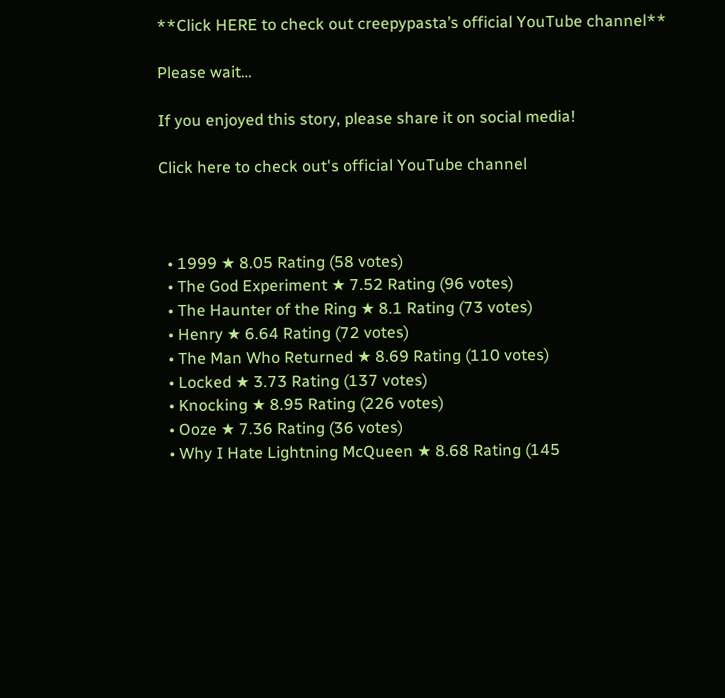**Click HERE to check out creepypasta’s official YouTube channel**

Please wait…

If you enjoyed this story, please share it on social media!

Click here to check out's official YouTube channel



  • 1999 ★ 8.05 Rating (58 votes)
  • The God Experiment ★ 7.52 Rating (96 votes)
  • The Haunter of the Ring ★ 8.1 Rating (73 votes)
  • Henry ★ 6.64 Rating (72 votes)
  • The Man Who Returned ★ 8.69 Rating (110 votes)
  • Locked ★ 3.73 Rating (137 votes)
  • Knocking ★ 8.95 Rating (226 votes)
  • Ooze ★ 7.36 Rating (36 votes)
  • Why I Hate Lightning McQueen ★ 8.68 Rating (145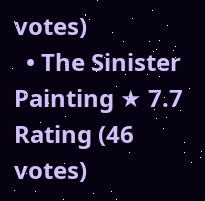votes)
  • The Sinister Painting ★ 7.7 Rating (46 votes)